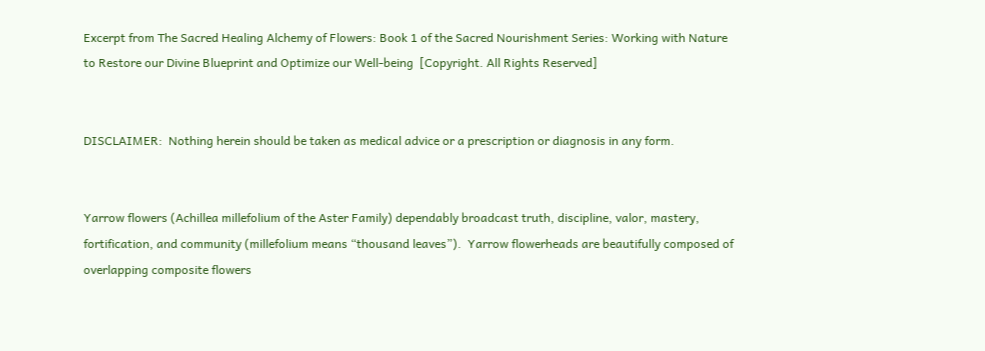Excerpt from The Sacred Healing Alchemy of Flowers: Book 1 of the Sacred Nourishment Series: Working with Nature to Restore our Divine Blueprint and Optimize our Well-being  [Copyright. All Rights Reserved]


DISCLAIMER:  Nothing herein should be taken as medical advice or a prescription or diagnosis in any form.


Yarrow flowers (Achillea millefolium of the Aster Family) dependably broadcast truth, discipline, valor, mastery, fortification, and community (millefolium means “thousand leaves”).  Yarrow flowerheads are beautifully composed of overlapping composite flowers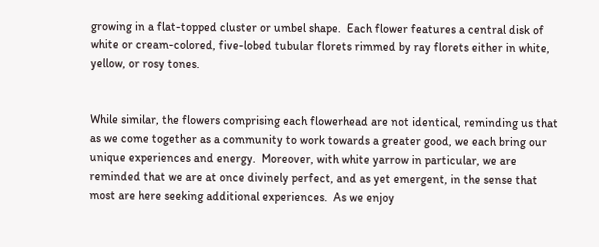growing in a flat-topped cluster or umbel shape.  Each flower features a central disk of white or cream-colored, five-lobed tubular florets rimmed by ray florets either in white, yellow, or rosy tones.


While similar, the flowers comprising each flowerhead are not identical, reminding us that as we come together as a community to work towards a greater good, we each bring our unique experiences and energy.  Moreover, with white yarrow in particular, we are reminded that we are at once divinely perfect, and as yet emergent, in the sense that most are here seeking additional experiences.  As we enjoy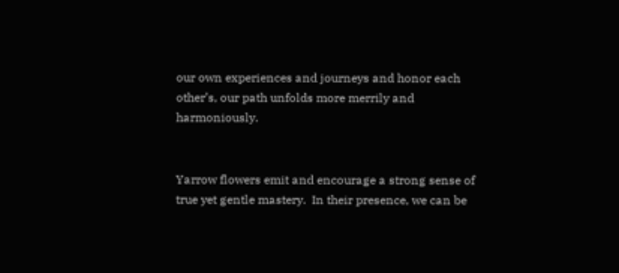our own experiences and journeys and honor each other’s, our path unfolds more merrily and harmoniously.


Yarrow flowers emit and encourage a strong sense of true yet gentle mastery.  In their presence, we can be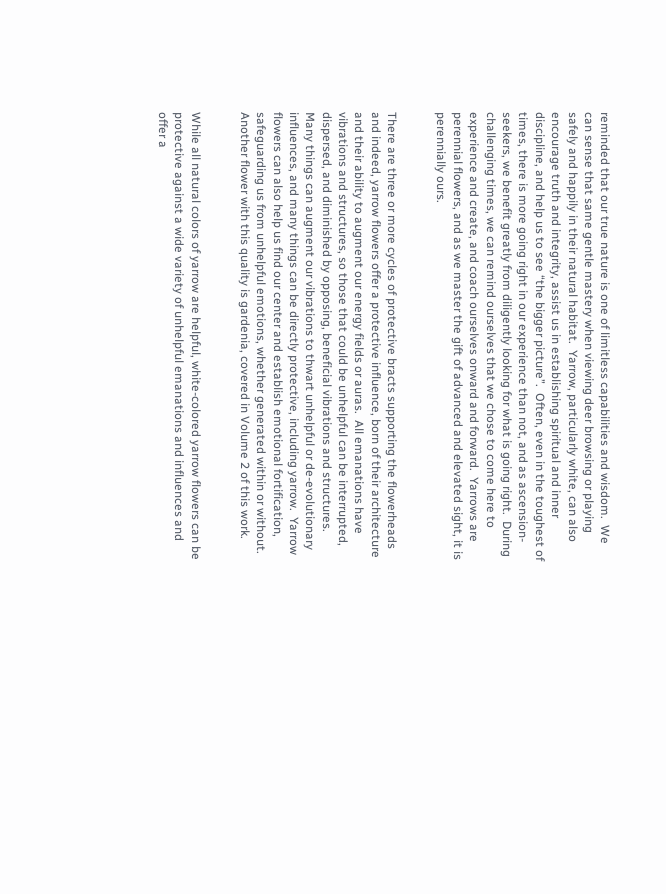reminded that our true nature is one of limitless capabilities and wisdom.  We can sense that same gentle mastery when viewing deer browsing or playing safely and happily in their natural habitat.  Yarrow, particularly white, can also encourage truth and integrity, assist us in establishing spiritual and inner discipline, and help us to see “the bigger picture”.  Often, even in the toughest of times, there is more going right in our experience than not, and as ascension-seekers, we benefit greatly from diligently looking for what is going right.  During challenging times, we can remind ourselves that we chose to come here to experience and create, and coach ourselves onward and forward.  Yarrows are perennial flowers, and as we master the gift of advanced and elevated sight, it is perennially ours.


There are three or more cycles of protective bracts supporting the flowerheads and indeed, yarrow flowers offer a protective influence, born of their architecture and their ability to augment our energy fields or auras.  All emanations have vibrations and structures, so those that could be unhelpful can be interrupted, dispersed, and diminished by opposing, beneficial vibrations and structures.  Many things can augment our vibrations to thwart unhelpful or de-evolutionary influences, and many things can be directly protective, including yarrow.  Yarrow flowers can also help us find our center and establish emotional fortification, safeguarding us from unhelpful emotions, whether generated within or without.  Another flower with this quality is gardenia, covered in Volume 2 of this work.


While all natural colors of yarrow are helpful, white-colored yarrow flowers can be protective against a wide variety of unhelpful emanations and influences and offer a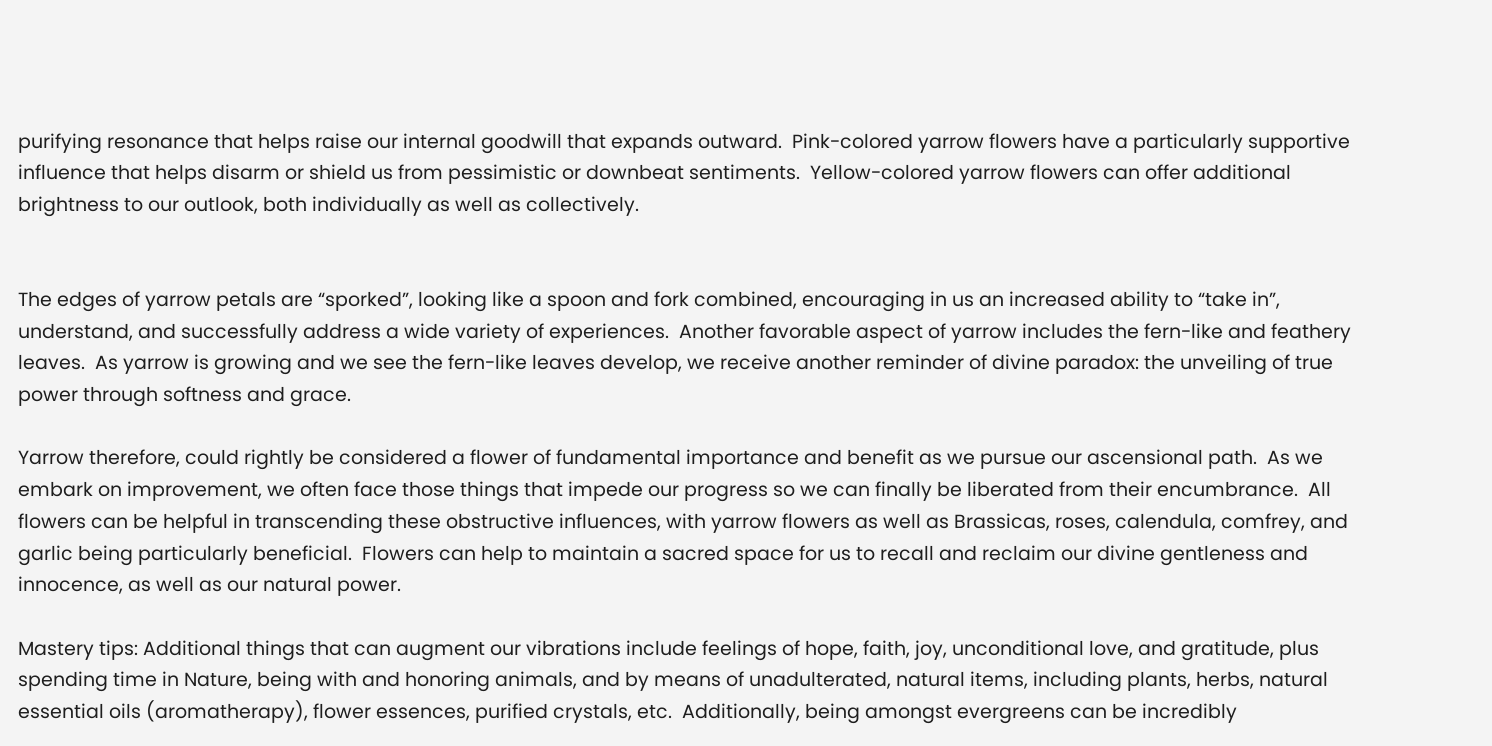purifying resonance that helps raise our internal goodwill that expands outward.  Pink-colored yarrow flowers have a particularly supportive influence that helps disarm or shield us from pessimistic or downbeat sentiments.  Yellow-colored yarrow flowers can offer additional brightness to our outlook, both individually as well as collectively.


The edges of yarrow petals are “sporked”, looking like a spoon and fork combined, encouraging in us an increased ability to “take in”, understand, and successfully address a wide variety of experiences.  Another favorable aspect of yarrow includes the fern-like and feathery leaves.  As yarrow is growing and we see the fern-like leaves develop, we receive another reminder of divine paradox: the unveiling of true power through softness and grace.

Yarrow therefore, could rightly be considered a flower of fundamental importance and benefit as we pursue our ascensional path.  As we embark on improvement, we often face those things that impede our progress so we can finally be liberated from their encumbrance.  All flowers can be helpful in transcending these obstructive influences, with yarrow flowers as well as Brassicas, roses, calendula, comfrey, and garlic being particularly beneficial.  Flowers can help to maintain a sacred space for us to recall and reclaim our divine gentleness and innocence, as well as our natural power.

Mastery tips: Additional things that can augment our vibrations include feelings of hope, faith, joy, unconditional love, and gratitude, plus spending time in Nature, being with and honoring animals, and by means of unadulterated, natural items, including plants, herbs, natural essential oils (aromatherapy), flower essences, purified crystals, etc.  Additionally, being amongst evergreens can be incredibly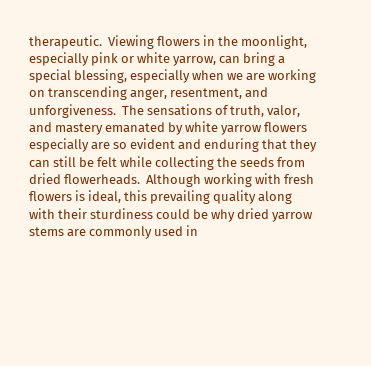therapeutic.  Viewing flowers in the moonlight, especially pink or white yarrow, can bring a special blessing, especially when we are working on transcending anger, resentment, and unforgiveness.  The sensations of truth, valor, and mastery emanated by white yarrow flowers especially are so evident and enduring that they can still be felt while collecting the seeds from dried flowerheads.  Although working with fresh flowers is ideal, this prevailing quality along with their sturdiness could be why dried yarrow stems are commonly used in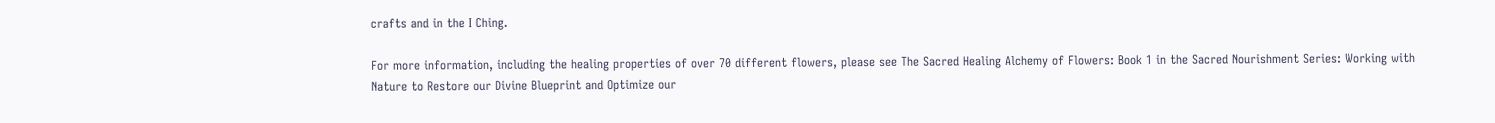crafts and in the I Ching.

For more information, including the healing properties of over 70 different flowers, please see The Sacred Healing Alchemy of Flowers: Book 1 in the Sacred Nourishment Series: Working with Nature to Restore our Divine Blueprint and Optimize our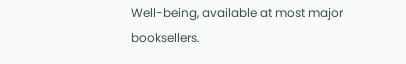Well-being, available at most major booksellers.